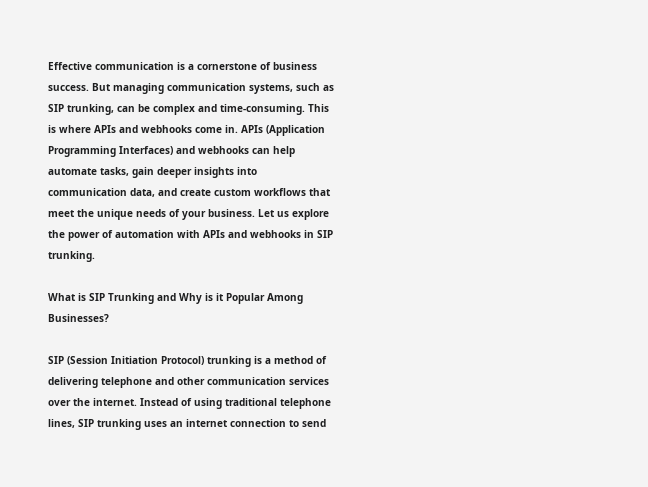Effective communication is a cornerstone of business success. But managing communication systems, such as SIP trunking, can be complex and time-consuming. This is where APIs and webhooks come in. APIs (Application Programming Interfaces) and webhooks can help automate tasks, gain deeper insights into communication data, and create custom workflows that meet the unique needs of your business. Let us explore the power of automation with APIs and webhooks in SIP trunking.

What is SIP Trunking and Why is it Popular Among Businesses?

SIP (Session Initiation Protocol) trunking is a method of delivering telephone and other communication services over the internet. Instead of using traditional telephone lines, SIP trunking uses an internet connection to send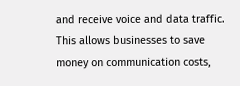and receive voice and data traffic. This allows businesses to save money on communication costs,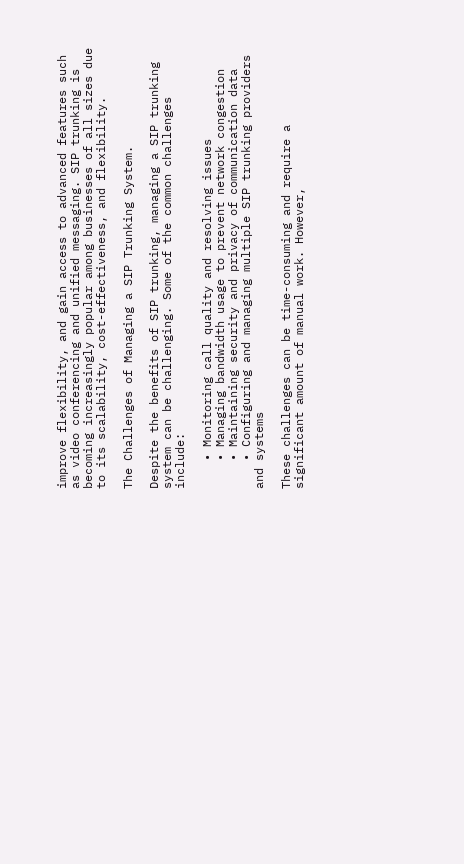improve flexibility, and gain access to advanced features such as video conferencing and unified messaging. SIP trunking is becoming increasingly popular among businesses of all sizes due to its scalability, cost-effectiveness, and flexibility.

The Challenges of Managing a SIP Trunking System.

Despite the benefits of SIP trunking, managing a SIP trunking system can be challenging. Some of the common challenges include:

    • Monitoring call quality and resolving issues
    • Managing bandwidth usage to prevent network congestion
    • Maintaining security and privacy of communication data
    • Configuring and managing multiple SIP trunking providers and systems

These challenges can be time-consuming and require a significant amount of manual work. However,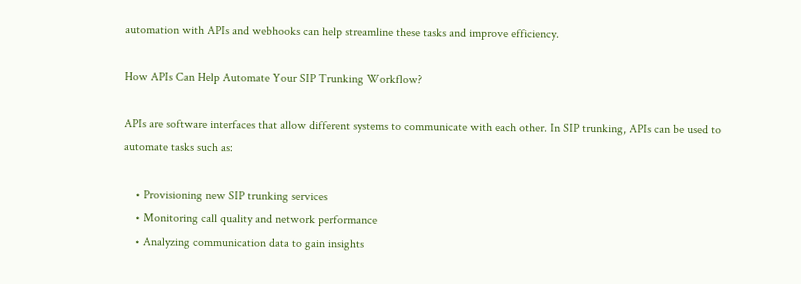automation with APIs and webhooks can help streamline these tasks and improve efficiency.

How APIs Can Help Automate Your SIP Trunking Workflow?

APIs are software interfaces that allow different systems to communicate with each other. In SIP trunking, APIs can be used to automate tasks such as:

    • Provisioning new SIP trunking services
    • Monitoring call quality and network performance
    • Analyzing communication data to gain insights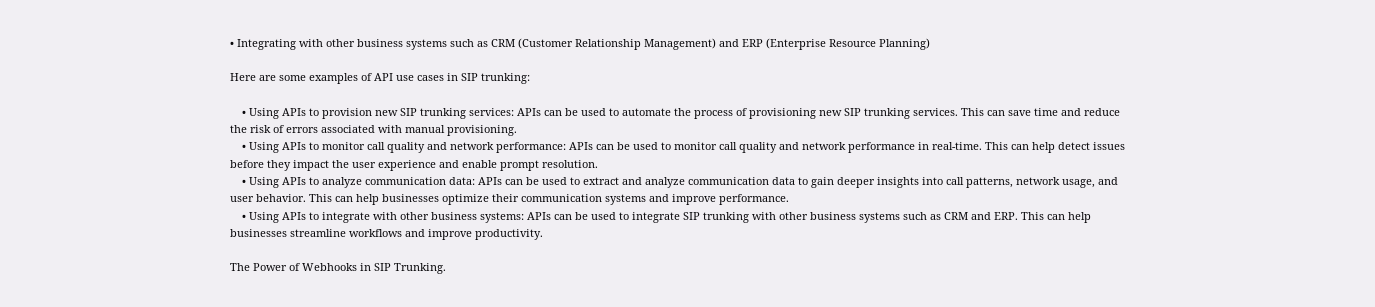• Integrating with other business systems such as CRM (Customer Relationship Management) and ERP (Enterprise Resource Planning)

Here are some examples of API use cases in SIP trunking:

    • Using APIs to provision new SIP trunking services: APIs can be used to automate the process of provisioning new SIP trunking services. This can save time and reduce the risk of errors associated with manual provisioning.
    • Using APIs to monitor call quality and network performance: APIs can be used to monitor call quality and network performance in real-time. This can help detect issues before they impact the user experience and enable prompt resolution.
    • Using APIs to analyze communication data: APIs can be used to extract and analyze communication data to gain deeper insights into call patterns, network usage, and user behavior. This can help businesses optimize their communication systems and improve performance.
    • Using APIs to integrate with other business systems: APIs can be used to integrate SIP trunking with other business systems such as CRM and ERP. This can help businesses streamline workflows and improve productivity.

The Power of Webhooks in SIP Trunking.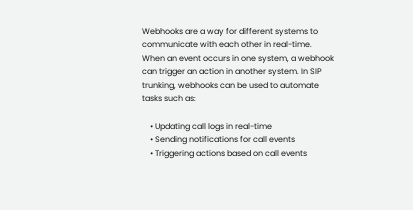Webhooks are a way for different systems to communicate with each other in real-time. When an event occurs in one system, a webhook can trigger an action in another system. In SIP trunking, webhooks can be used to automate tasks such as:

    • Updating call logs in real-time
    • Sending notifications for call events
    • Triggering actions based on call events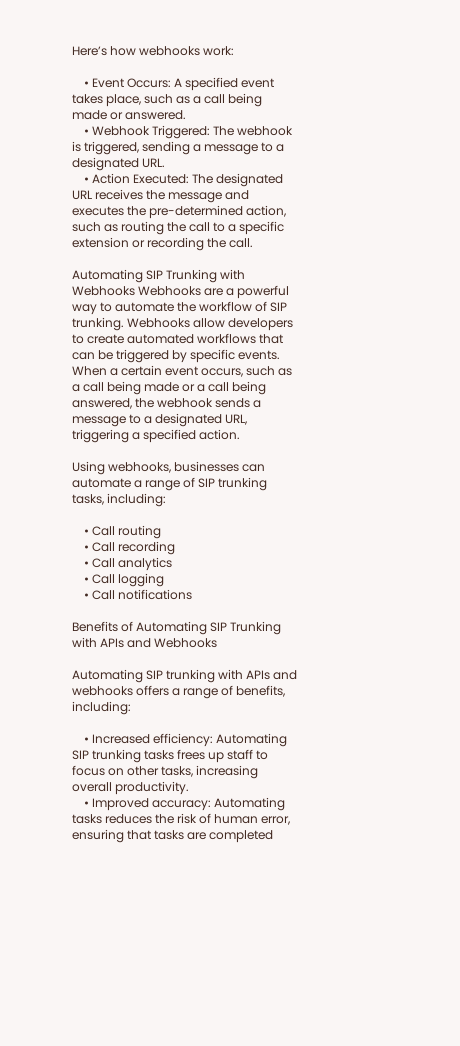Here’s how webhooks work:

    • Event Occurs: A specified event takes place, such as a call being made or answered.
    • Webhook Triggered: The webhook is triggered, sending a message to a designated URL.
    • Action Executed: The designated URL receives the message and executes the pre-determined action, such as routing the call to a specific extension or recording the call.

Automating SIP Trunking with Webhooks Webhooks are a powerful way to automate the workflow of SIP trunking. Webhooks allow developers to create automated workflows that can be triggered by specific events. When a certain event occurs, such as a call being made or a call being answered, the webhook sends a message to a designated URL, triggering a specified action.

Using webhooks, businesses can automate a range of SIP trunking tasks, including:

    • Call routing
    • Call recording
    • Call analytics
    • Call logging
    • Call notifications

Benefits of Automating SIP Trunking with APIs and Webhooks

Automating SIP trunking with APIs and webhooks offers a range of benefits, including:

    • Increased efficiency: Automating SIP trunking tasks frees up staff to focus on other tasks, increasing overall productivity.
    • Improved accuracy: Automating tasks reduces the risk of human error, ensuring that tasks are completed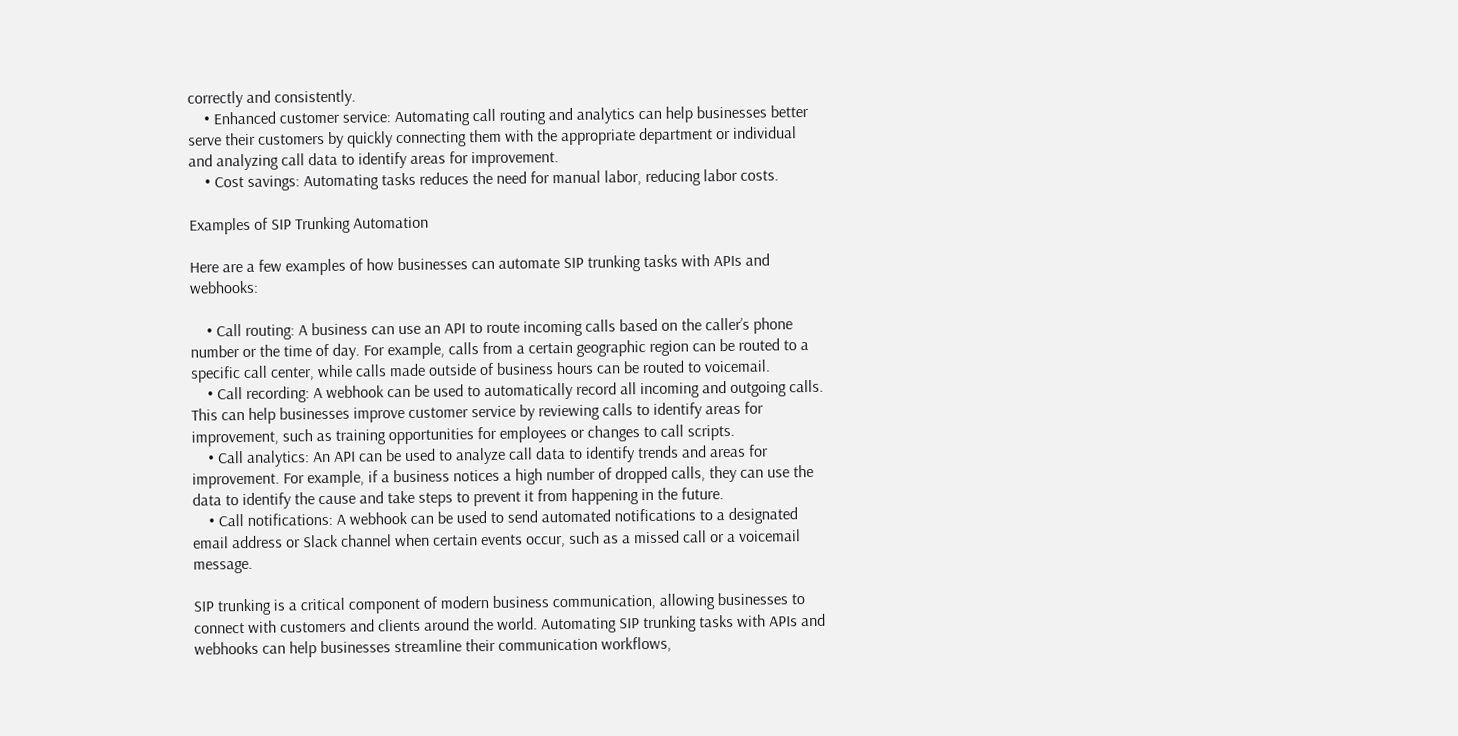correctly and consistently.
    • Enhanced customer service: Automating call routing and analytics can help businesses better serve their customers by quickly connecting them with the appropriate department or individual and analyzing call data to identify areas for improvement.
    • Cost savings: Automating tasks reduces the need for manual labor, reducing labor costs.

Examples of SIP Trunking Automation

Here are a few examples of how businesses can automate SIP trunking tasks with APIs and webhooks:

    • Call routing: A business can use an API to route incoming calls based on the caller’s phone number or the time of day. For example, calls from a certain geographic region can be routed to a specific call center, while calls made outside of business hours can be routed to voicemail.
    • Call recording: A webhook can be used to automatically record all incoming and outgoing calls. This can help businesses improve customer service by reviewing calls to identify areas for improvement, such as training opportunities for employees or changes to call scripts.
    • Call analytics: An API can be used to analyze call data to identify trends and areas for improvement. For example, if a business notices a high number of dropped calls, they can use the data to identify the cause and take steps to prevent it from happening in the future.
    • Call notifications: A webhook can be used to send automated notifications to a designated email address or Slack channel when certain events occur, such as a missed call or a voicemail message.

SIP trunking is a critical component of modern business communication, allowing businesses to connect with customers and clients around the world. Automating SIP trunking tasks with APIs and webhooks can help businesses streamline their communication workflows,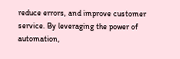reduce errors, and improve customer service. By leveraging the power of automation,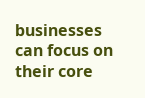businesses can focus on their core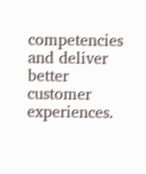competencies and deliver better customer experiences.